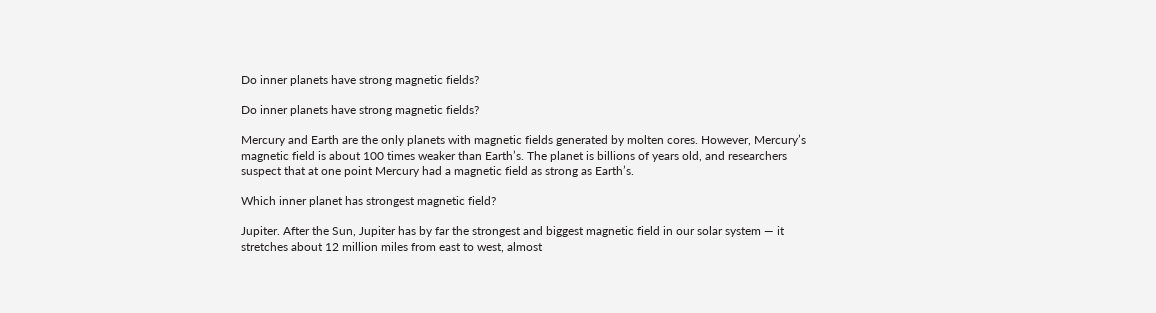Do inner planets have strong magnetic fields?

Do inner planets have strong magnetic fields?

Mercury and Earth are the only planets with magnetic fields generated by molten cores. However, Mercury’s magnetic field is about 100 times weaker than Earth’s. The planet is billions of years old, and researchers suspect that at one point Mercury had a magnetic field as strong as Earth’s.

Which inner planet has strongest magnetic field?

Jupiter. After the Sun, Jupiter has by far the strongest and biggest magnetic field in our solar system — it stretches about 12 million miles from east to west, almost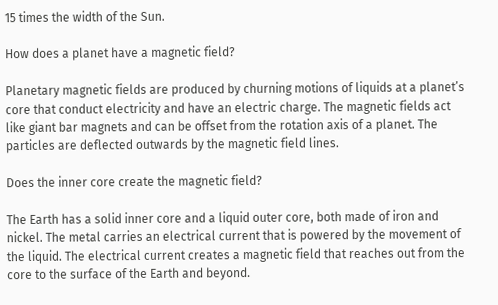15 times the width of the Sun.

How does a planet have a magnetic field?

Planetary magnetic fields are produced by churning motions of liquids at a planet’s core that conduct electricity and have an electric charge. The magnetic fields act like giant bar magnets and can be offset from the rotation axis of a planet. The particles are deflected outwards by the magnetic field lines.

Does the inner core create the magnetic field?

The Earth has a solid inner core and a liquid outer core, both made of iron and nickel. The metal carries an electrical current that is powered by the movement of the liquid. The electrical current creates a magnetic field that reaches out from the core to the surface of the Earth and beyond.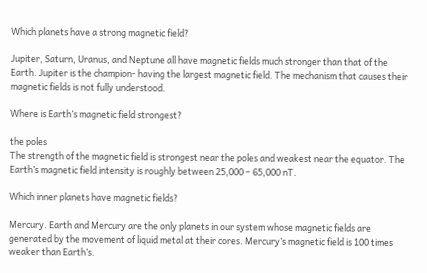Which planets have a strong magnetic field?

Jupiter, Saturn, Uranus, and Neptune all have magnetic fields much stronger than that of the Earth. Jupiter is the champion- having the largest magnetic field. The mechanism that causes their magnetic fields is not fully understood.

Where is Earth’s magnetic field strongest?

the poles
The strength of the magnetic field is strongest near the poles and weakest near the equator. The Earth’s magnetic field intensity is roughly between 25,000 – 65,000 nT.

Which inner planets have magnetic fields?

Mercury. Earth and Mercury are the only planets in our system whose magnetic fields are generated by the movement of liquid metal at their cores. Mercury’s magnetic field is 100 times weaker than Earth’s.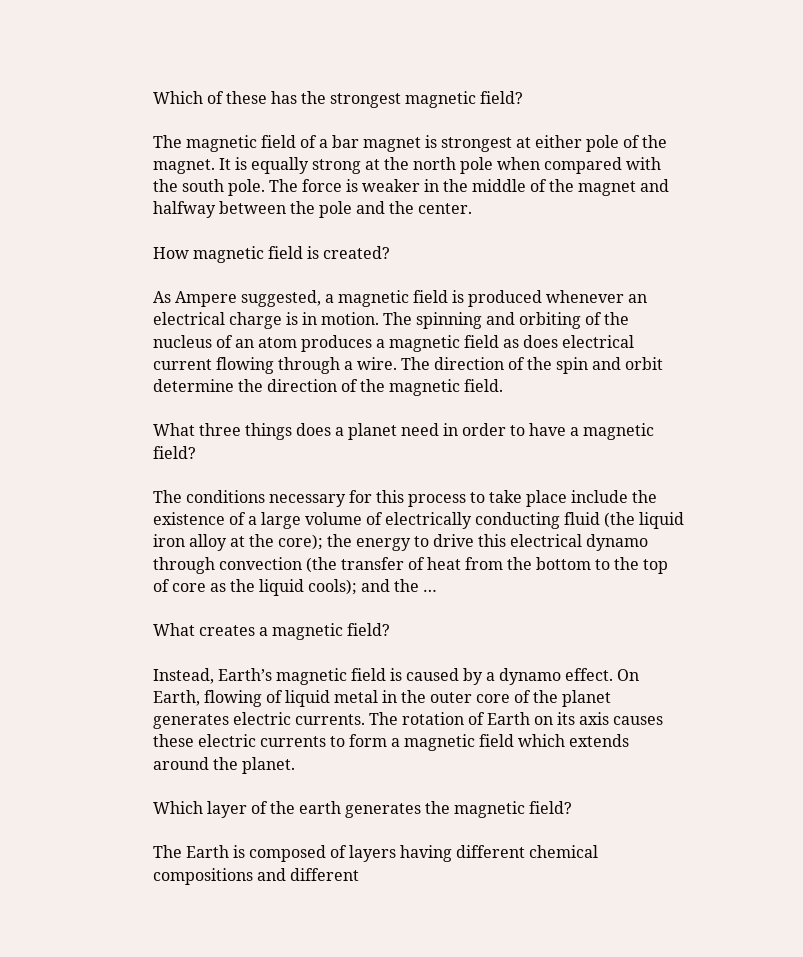Which of these has the strongest magnetic field?

The magnetic field of a bar magnet is strongest at either pole of the magnet. It is equally strong at the north pole when compared with the south pole. The force is weaker in the middle of the magnet and halfway between the pole and the center.

How magnetic field is created?

As Ampere suggested, a magnetic field is produced whenever an electrical charge is in motion. The spinning and orbiting of the nucleus of an atom produces a magnetic field as does electrical current flowing through a wire. The direction of the spin and orbit determine the direction of the magnetic field.

What three things does a planet need in order to have a magnetic field?

The conditions necessary for this process to take place include the existence of a large volume of electrically conducting fluid (the liquid iron alloy at the core); the energy to drive this electrical dynamo through convection (the transfer of heat from the bottom to the top of core as the liquid cools); and the …

What creates a magnetic field?

Instead, Earth’s magnetic field is caused by a dynamo effect. On Earth, flowing of liquid metal in the outer core of the planet generates electric currents. The rotation of Earth on its axis causes these electric currents to form a magnetic field which extends around the planet.

Which layer of the earth generates the magnetic field?

The Earth is composed of layers having different chemical compositions and different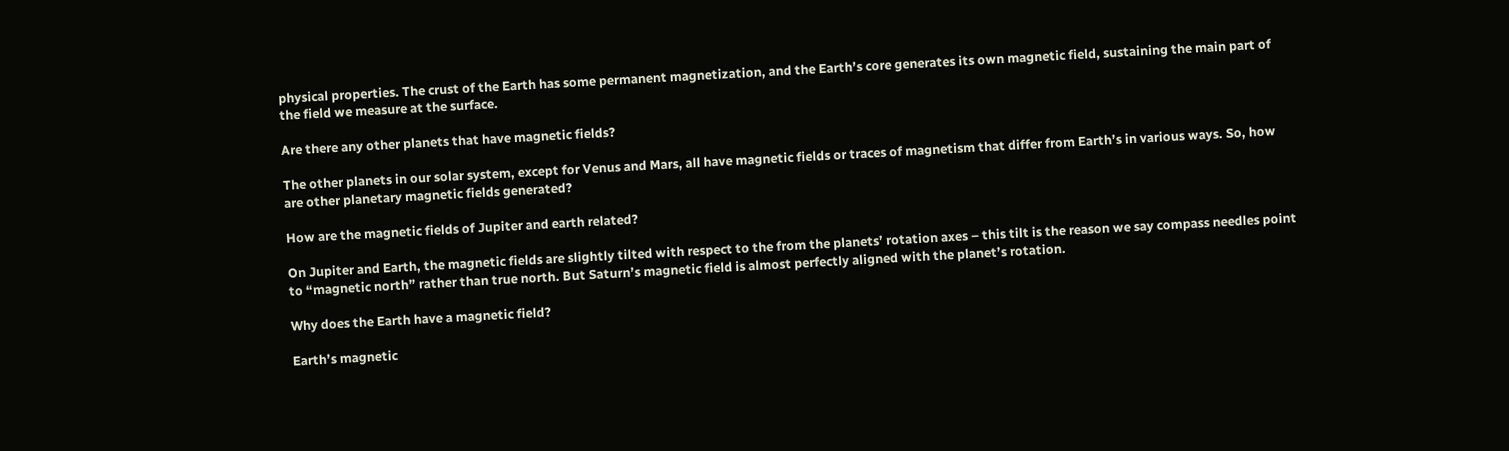physical properties. The crust of the Earth has some permanent magnetization, and the Earth’s core generates its own magnetic field, sustaining the main part of the field we measure at the surface.

Are there any other planets that have magnetic fields?

The other planets in our solar system, except for Venus and Mars, all have magnetic fields or traces of magnetism that differ from Earth’s in various ways. So, how are other planetary magnetic fields generated?

How are the magnetic fields of Jupiter and earth related?

On Jupiter and Earth, the magnetic fields are slightly tilted with respect to the from the planets’ rotation axes – this tilt is the reason we say compass needles point to “magnetic north” rather than true north. But Saturn’s magnetic field is almost perfectly aligned with the planet’s rotation.

Why does the Earth have a magnetic field?

Earth’s magnetic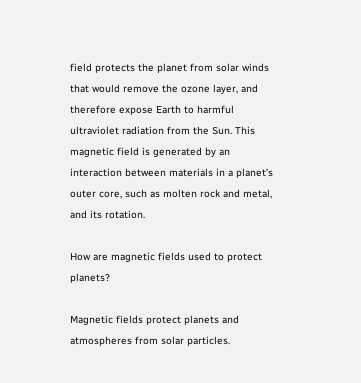field protects the planet from solar winds that would remove the ozone layer, and therefore expose Earth to harmful ultraviolet radiation from the Sun. This magnetic field is generated by an interaction between materials in a planet’s outer core, such as molten rock and metal, and its rotation.

How are magnetic fields used to protect planets?

Magnetic fields protect planets and atmospheres from solar particles.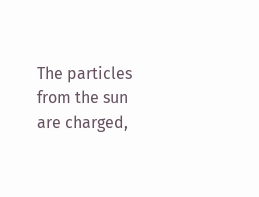The particles from the sun are charged,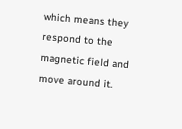which means they respond to the magnetic field and move around it.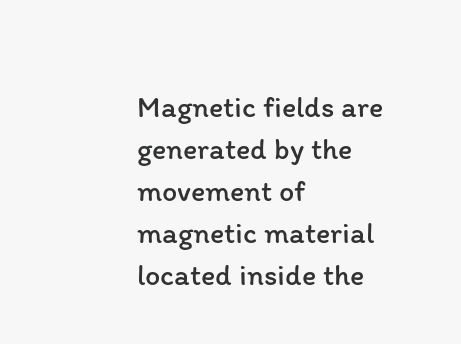Magnetic fields are generated by the movement of magnetic material located inside the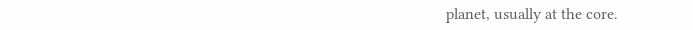planet, usually at the core.